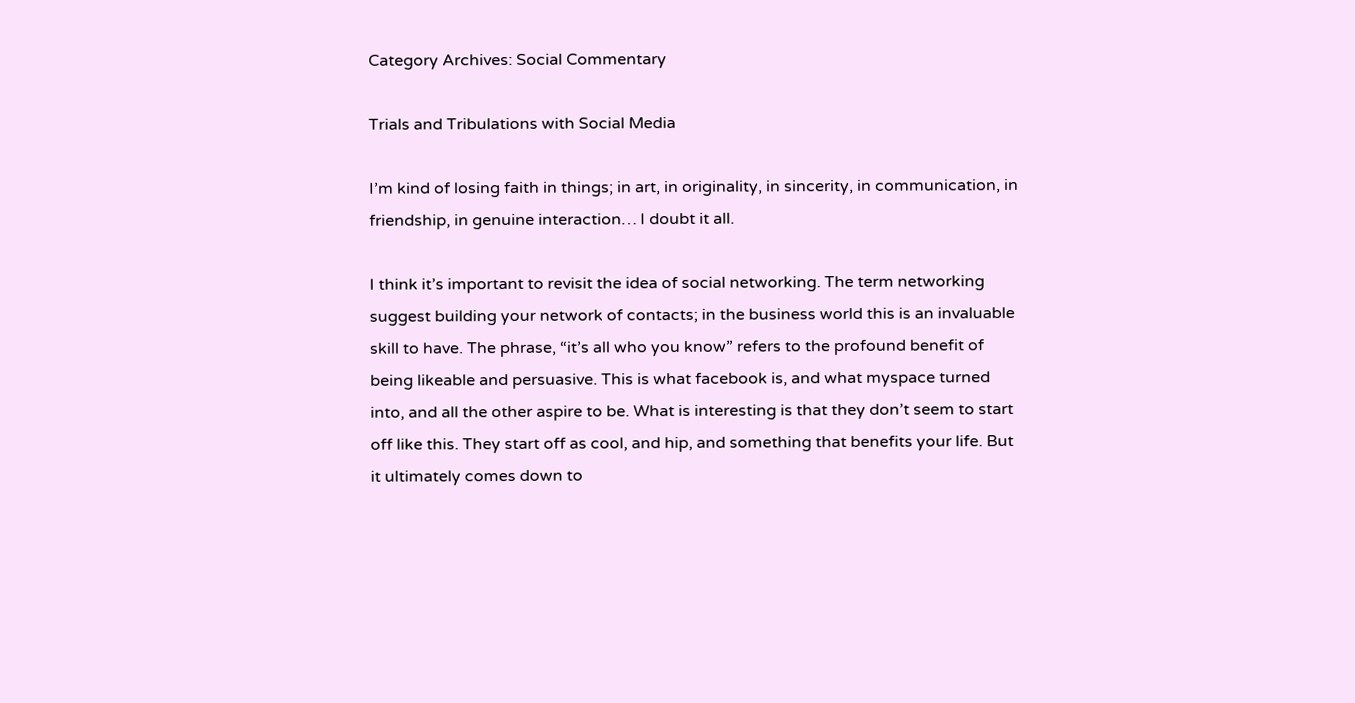Category Archives: Social Commentary

Trials and Tribulations with Social Media

I’m kind of losing faith in things; in art, in originality, in sincerity, in communication, in friendship, in genuine interaction… I doubt it all.

I think it’s important to revisit the idea of social networking. The term networking suggest building your network of contacts; in the business world this is an invaluable skill to have. The phrase, “it’s all who you know” refers to the profound benefit of being likeable and persuasive. This is what facebook is, and what myspace turned into, and all the other aspire to be. What is interesting is that they don’t seem to start off like this. They start off as cool, and hip, and something that benefits your life. But it ultimately comes down to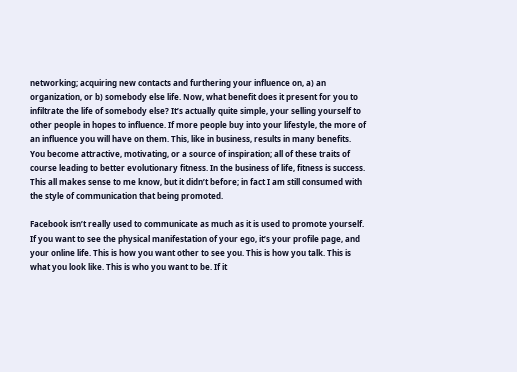networking; acquiring new contacts and furthering your influence on, a) an organization, or b) somebody else life. Now, what benefit does it present for you to infiltrate the life of somebody else? It’s actually quite simple, your selling yourself to other people in hopes to influence. If more people buy into your lifestyle, the more of an influence you will have on them. This, like in business, results in many benefits. You become attractive, motivating, or a source of inspiration; all of these traits of course leading to better evolutionary fitness. In the business of life, fitness is success. This all makes sense to me know, but it didn’t before; in fact I am still consumed with the style of communication that being promoted.

Facebook isn’t really used to communicate as much as it is used to promote yourself. If you want to see the physical manifestation of your ego, it’s your profile page, and your online life. This is how you want other to see you. This is how you talk. This is what you look like. This is who you want to be. If it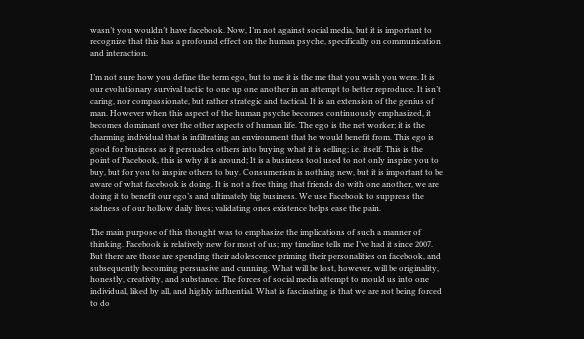wasn’t you wouldn’t have facebook. Now, I’m not against social media, but it is important to recognize that this has a profound effect on the human psyche, specifically on communication and interaction.

I’m not sure how you define the term ego, but to me it is the me that you wish you were. It is our evolutionary survival tactic to one up one another in an attempt to better reproduce. It isn’t caring, nor compassionate, but rather strategic and tactical. It is an extension of the genius of man. However when this aspect of the human psyche becomes continuously emphasized, it becomes dominant over the other aspects of human life. The ego is the net worker; it is the charming individual that is infiltrating an environment that he would benefit from. This ego is good for business as it persuades others into buying what it is selling; i.e. itself. This is the point of Facebook, this is why it is around; It is a business tool used to not only inspire you to buy, but for you to inspire others to buy. Consumerism is nothing new, but it is important to be aware of what facebook is doing. It is not a free thing that friends do with one another, we are doing it to benefit our ego’s and ultimately big business. We use Facebook to suppress the sadness of our hollow daily lives; validating ones existence helps ease the pain.

The main purpose of this thought was to emphasize the implications of such a manner of thinking. Facebook is relatively new for most of us; my timeline tells me I’ve had it since 2007. But there are those are spending their adolescence priming their personalities on facebook, and subsequently becoming persuasive and cunning. What will be lost, however, will be originality, honestly, creativity, and substance. The forces of social media attempt to mould us into one individual, liked by all, and highly influential. What is fascinating is that we are not being forced to do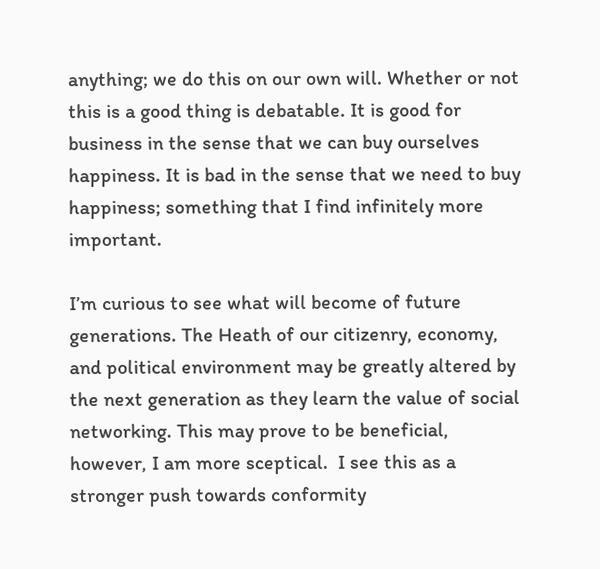anything; we do this on our own will. Whether or not this is a good thing is debatable. It is good for business in the sense that we can buy ourselves happiness. It is bad in the sense that we need to buy happiness; something that I find infinitely more important.

I’m curious to see what will become of future generations. The Heath of our citizenry, economy, and political environment may be greatly altered by the next generation as they learn the value of social networking. This may prove to be beneficial, however, I am more sceptical.  I see this as a stronger push towards conformity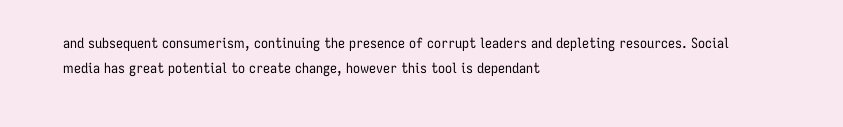and subsequent consumerism, continuing the presence of corrupt leaders and depleting resources. Social media has great potential to create change, however this tool is dependant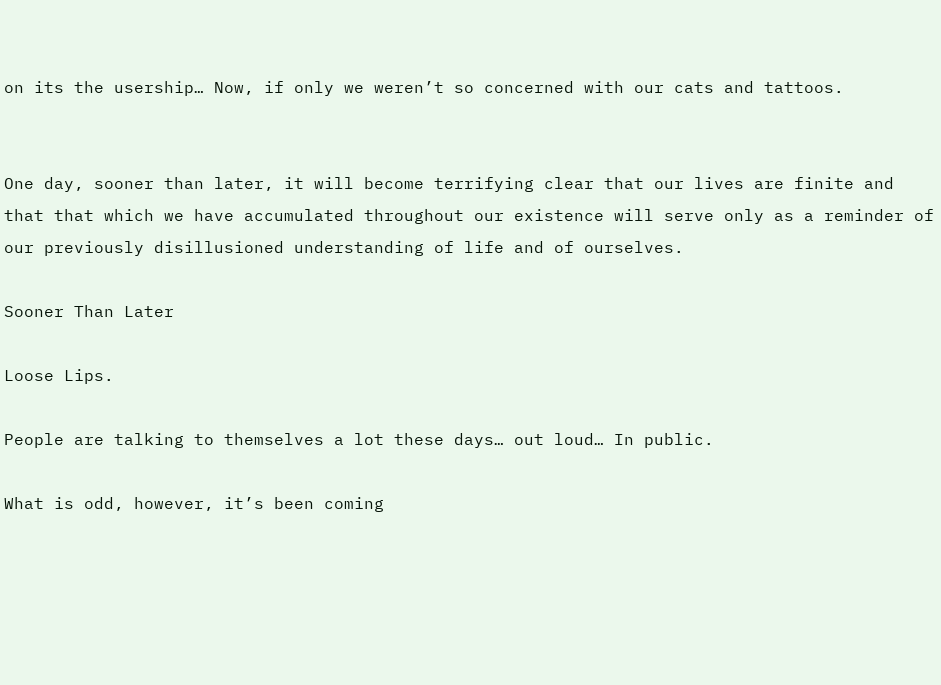on its the usership… Now, if only we weren’t so concerned with our cats and tattoos.


One day, sooner than later, it will become terrifying clear that our lives are finite and that that which we have accumulated throughout our existence will serve only as a reminder of our previously disillusioned understanding of life and of ourselves.

Sooner Than Later

Loose Lips.

People are talking to themselves a lot these days… out loud… In public.

What is odd, however, it’s been coming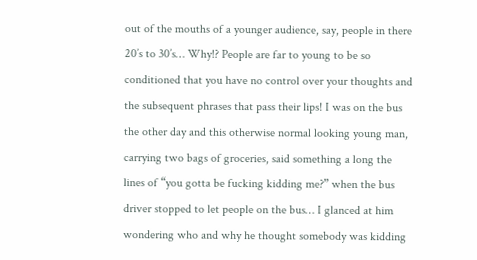out of the mouths of a younger audience, say, people in there 20’s to 30’s… Why!? People are far to young to be so conditioned that you have no control over your thoughts and the subsequent phrases that pass their lips! I was on the bus the other day and this otherwise normal looking young man, carrying two bags of groceries, said something a long the lines of “you gotta be fucking kidding me?” when the bus driver stopped to let people on the bus… I glanced at him wondering who and why he thought somebody was kidding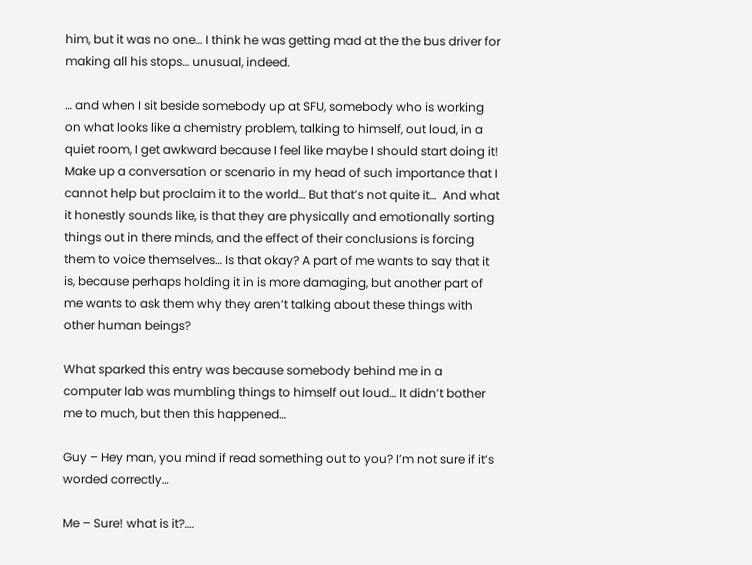him, but it was no one… I think he was getting mad at the the bus driver for making all his stops… unusual, indeed.

… and when I sit beside somebody up at SFU, somebody who is working on what looks like a chemistry problem, talking to himself, out loud, in a quiet room, I get awkward because I feel like maybe I should start doing it! Make up a conversation or scenario in my head of such importance that I cannot help but proclaim it to the world… But that’s not quite it…  And what it honestly sounds like, is that they are physically and emotionally sorting things out in there minds, and the effect of their conclusions is forcing them to voice themselves… Is that okay? A part of me wants to say that it is, because perhaps holding it in is more damaging, but another part of me wants to ask them why they aren’t talking about these things with other human beings?

What sparked this entry was because somebody behind me in a computer lab was mumbling things to himself out loud… It didn’t bother me to much, but then this happened…

Guy – Hey man, you mind if read something out to you? I’m not sure if it’s worded correctly…

Me – Sure! what is it?….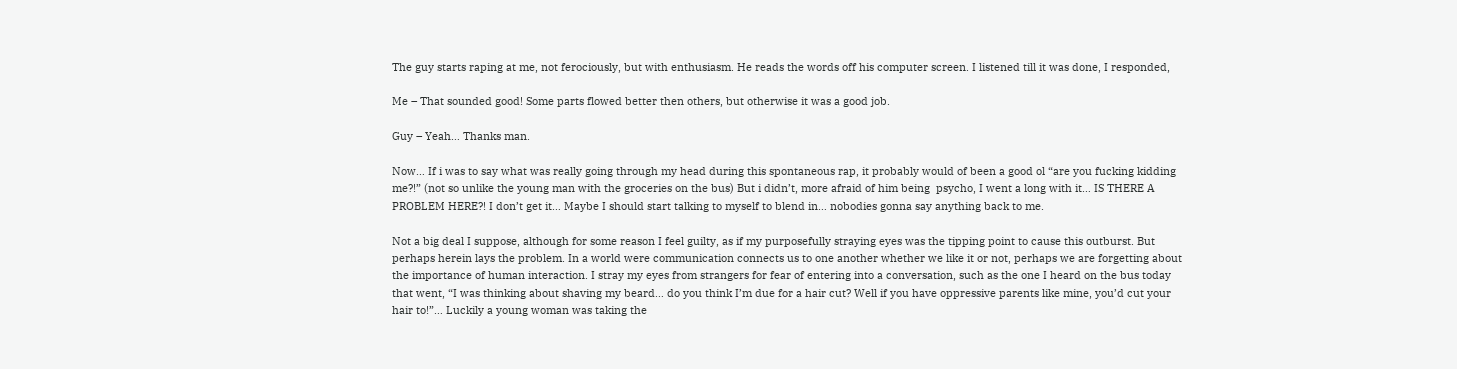The guy starts raping at me, not ferociously, but with enthusiasm. He reads the words off his computer screen. I listened till it was done, I responded,

Me – That sounded good! Some parts flowed better then others, but otherwise it was a good job.

Guy – Yeah… Thanks man.

Now… If i was to say what was really going through my head during this spontaneous rap, it probably would of been a good ol “are you fucking kidding me?!” (not so unlike the young man with the groceries on the bus) But i didn’t, more afraid of him being  psycho, I went a long with it… IS THERE A PROBLEM HERE?! I don’t get it… Maybe I should start talking to myself to blend in… nobodies gonna say anything back to me.

Not a big deal I suppose, although for some reason I feel guilty, as if my purposefully straying eyes was the tipping point to cause this outburst. But perhaps herein lays the problem. In a world were communication connects us to one another whether we like it or not, perhaps we are forgetting about the importance of human interaction. I stray my eyes from strangers for fear of entering into a conversation, such as the one I heard on the bus today that went, “I was thinking about shaving my beard… do you think I’m due for a hair cut? Well if you have oppressive parents like mine, you’d cut your hair to!”… Luckily a young woman was taking the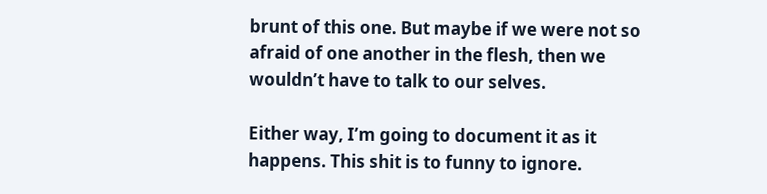brunt of this one. But maybe if we were not so afraid of one another in the flesh, then we wouldn’t have to talk to our selves.

Either way, I’m going to document it as it happens. This shit is to funny to ignore.